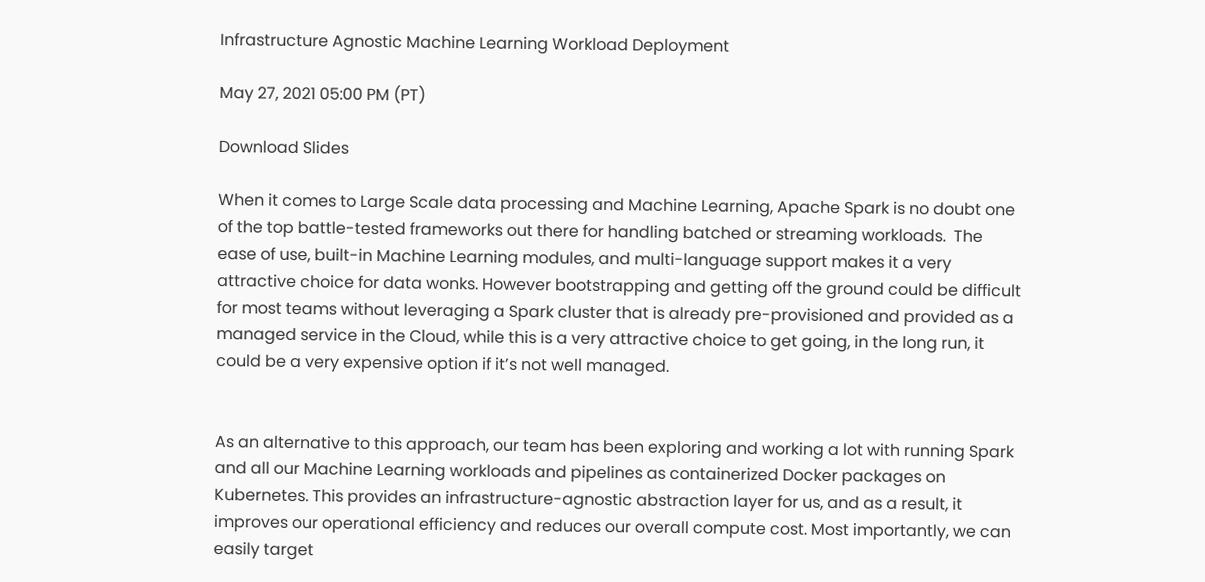Infrastructure Agnostic Machine Learning Workload Deployment

May 27, 2021 05:00 PM (PT)

Download Slides

When it comes to Large Scale data processing and Machine Learning, Apache Spark is no doubt one of the top battle-tested frameworks out there for handling batched or streaming workloads.  The ease of use, built-in Machine Learning modules, and multi-language support makes it a very attractive choice for data wonks. However bootstrapping and getting off the ground could be difficult for most teams without leveraging a Spark cluster that is already pre-provisioned and provided as a managed service in the Cloud, while this is a very attractive choice to get going, in the long run, it could be a very expensive option if it’s not well managed.


As an alternative to this approach, our team has been exploring and working a lot with running Spark and all our Machine Learning workloads and pipelines as containerized Docker packages on Kubernetes. This provides an infrastructure-agnostic abstraction layer for us, and as a result, it improves our operational efficiency and reduces our overall compute cost. Most importantly, we can easily target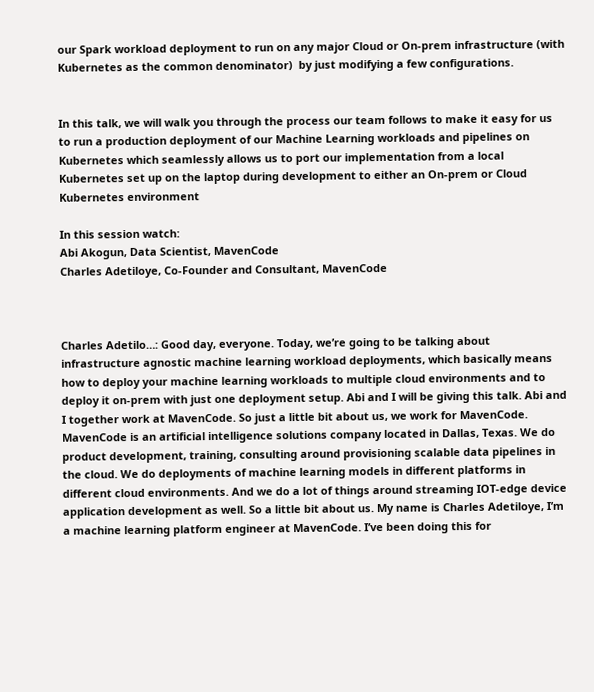our Spark workload deployment to run on any major Cloud or On-prem infrastructure (with Kubernetes as the common denominator)  by just modifying a few configurations.


In this talk, we will walk you through the process our team follows to make it easy for us to run a production deployment of our Machine Learning workloads and pipelines on Kubernetes which seamlessly allows us to port our implementation from a local Kubernetes set up on the laptop during development to either an On-prem or Cloud Kubernetes environment

In this session watch:
Abi Akogun, Data Scientist, MavenCode
Charles Adetiloye, Co-Founder and Consultant, MavenCode



Charles Adetilo…: Good day, everyone. Today, we’re going to be talking about infrastructure agnostic machine learning workload deployments, which basically means how to deploy your machine learning workloads to multiple cloud environments and to deploy it on-prem with just one deployment setup. Abi and I will be giving this talk. Abi and I together work at MavenCode. So just a little bit about us, we work for MavenCode. MavenCode is an artificial intelligence solutions company located in Dallas, Texas. We do product development, training, consulting around provisioning scalable data pipelines in the cloud. We do deployments of machine learning models in different platforms in different cloud environments. And we do a lot of things around streaming IOT-edge device application development as well. So a little bit about us. My name is Charles Adetiloye, I’m a machine learning platform engineer at MavenCode. I’ve been doing this for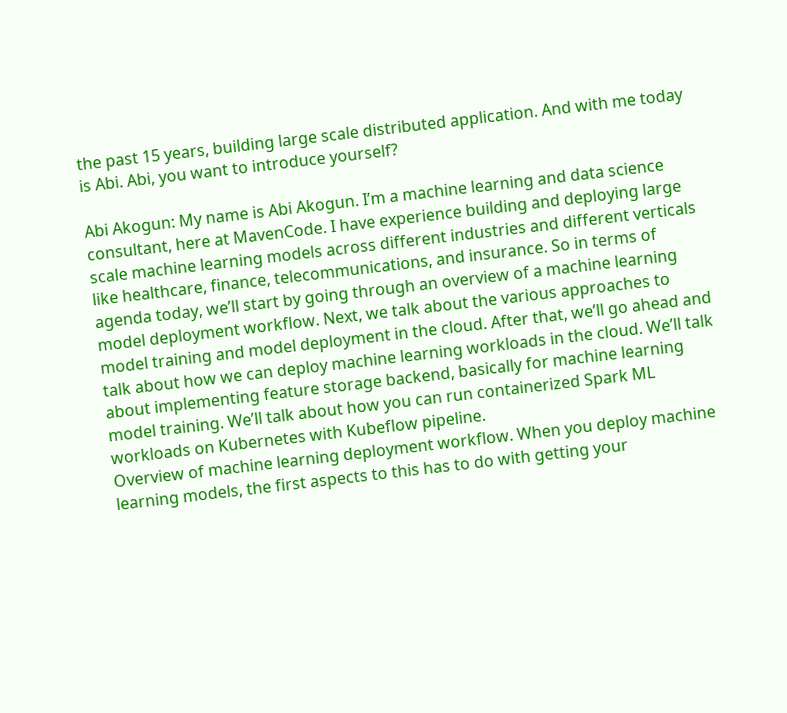the past 15 years, building large scale distributed application. And with me today is Abi. Abi, you want to introduce yourself?

Abi Akogun: My name is Abi Akogun. I’m a machine learning and data science consultant, here at MavenCode. I have experience building and deploying large scale machine learning models across different industries and different verticals like healthcare, finance, telecommunications, and insurance. So in terms of agenda today, we’ll start by going through an overview of a machine learning model deployment workflow. Next, we talk about the various approaches to model training and model deployment in the cloud. After that, we’ll go ahead and talk about how we can deploy machine learning workloads in the cloud. We’ll talk about implementing feature storage backend, basically for machine learning model training. We’ll talk about how you can run containerized Spark ML workloads on Kubernetes with Kubeflow pipeline.
Overview of machine learning deployment workflow. When you deploy machine learning models, the first aspects to this has to do with getting your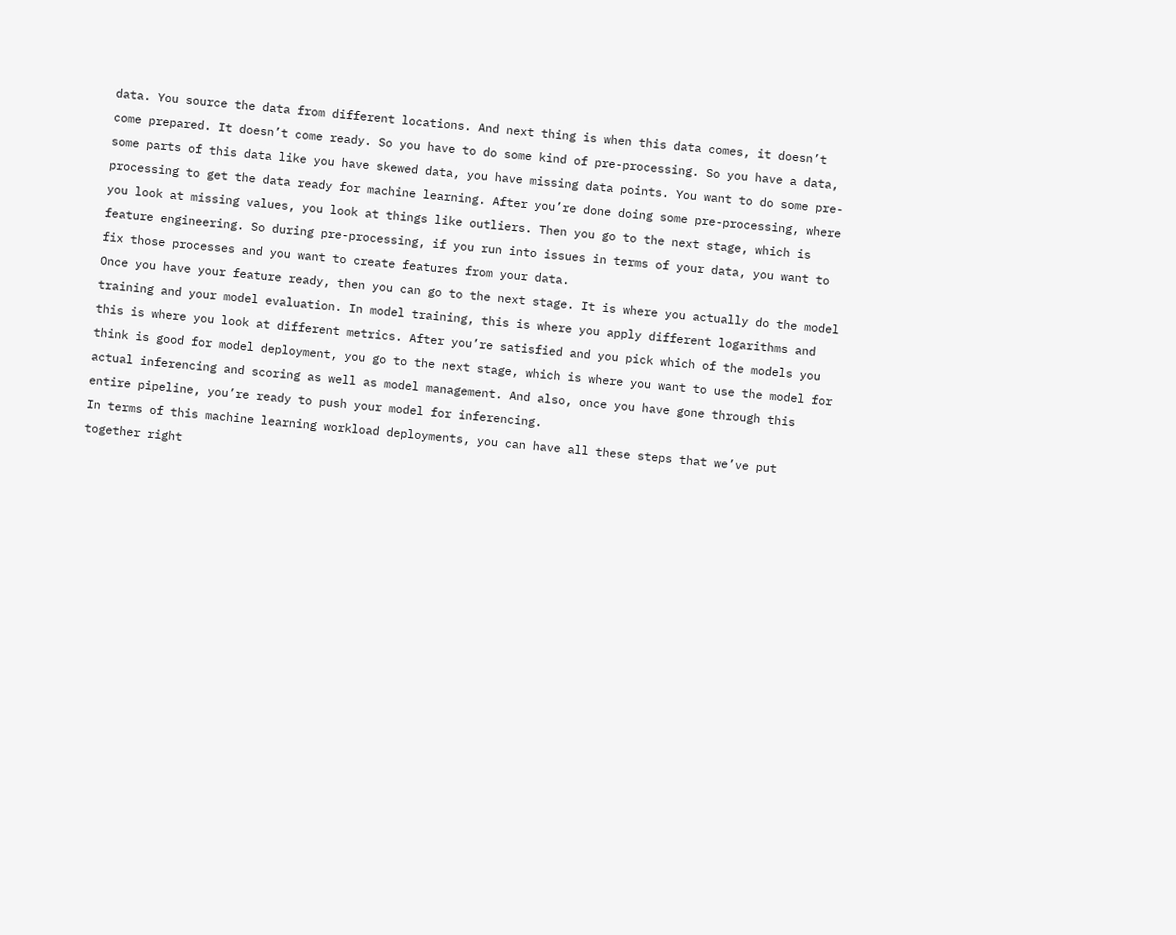data. You source the data from different locations. And next thing is when this data comes, it doesn’t come prepared. It doesn’t come ready. So you have to do some kind of pre-processing. So you have a data, some parts of this data like you have skewed data, you have missing data points. You want to do some pre-processing to get the data ready for machine learning. After you’re done doing some pre-processing, where you look at missing values, you look at things like outliers. Then you go to the next stage, which is feature engineering. So during pre-processing, if you run into issues in terms of your data, you want to fix those processes and you want to create features from your data.
Once you have your feature ready, then you can go to the next stage. It is where you actually do the model training and your model evaluation. In model training, this is where you apply different logarithms and this is where you look at different metrics. After you’re satisfied and you pick which of the models you think is good for model deployment, you go to the next stage, which is where you want to use the model for actual inferencing and scoring as well as model management. And also, once you have gone through this entire pipeline, you’re ready to push your model for inferencing.
In terms of this machine learning workload deployments, you can have all these steps that we’ve put together right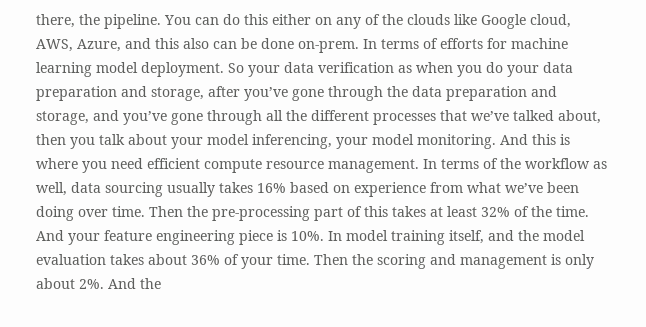there, the pipeline. You can do this either on any of the clouds like Google cloud, AWS, Azure, and this also can be done on-prem. In terms of efforts for machine learning model deployment. So your data verification as when you do your data preparation and storage, after you’ve gone through the data preparation and storage, and you’ve gone through all the different processes that we’ve talked about, then you talk about your model inferencing, your model monitoring. And this is where you need efficient compute resource management. In terms of the workflow as well, data sourcing usually takes 16% based on experience from what we’ve been doing over time. Then the pre-processing part of this takes at least 32% of the time. And your feature engineering piece is 10%. In model training itself, and the model evaluation takes about 36% of your time. Then the scoring and management is only about 2%. And the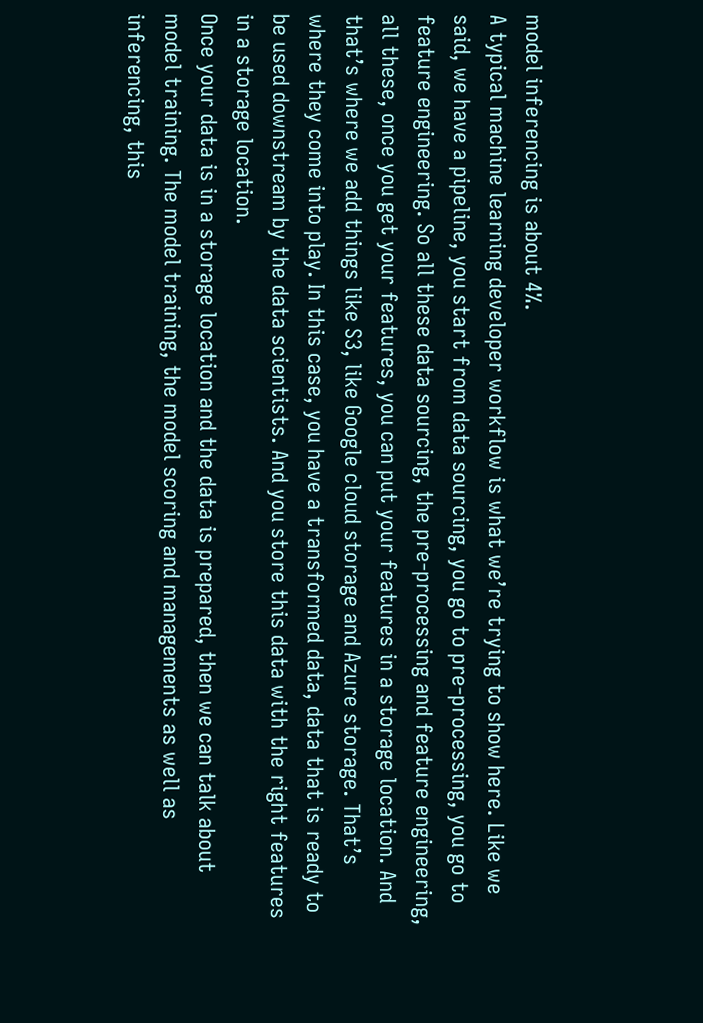model inferencing is about 4%.
A typical machine learning developer workflow is what we’re trying to show here. Like we said, we have a pipeline, you start from data sourcing, you go to pre-processing, you go to feature engineering. So all these data sourcing, the pre-processing and feature engineering, all these, once you get your features, you can put your features in a storage location. And that’s where we add things like S3, like Google cloud storage and Azure storage. That’s where they come into play. In this case, you have a transformed data, data that is ready to be used downstream by the data scientists. And you store this data with the right features in a storage location.
Once your data is in a storage location and the data is prepared, then we can talk about model training. The model training, the model scoring and managements as well as inferencing, this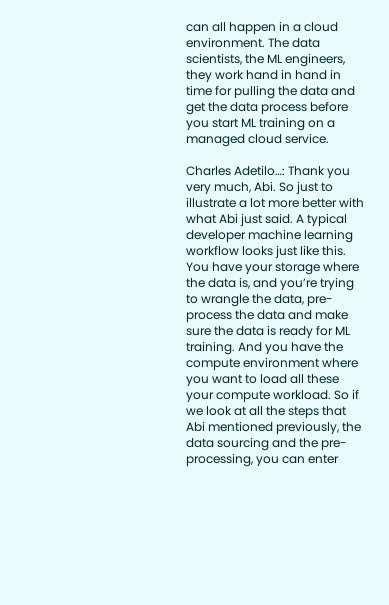can all happen in a cloud environment. The data scientists, the ML engineers, they work hand in hand in time for pulling the data and get the data process before you start ML training on a managed cloud service.

Charles Adetilo…: Thank you very much, Abi. So just to illustrate a lot more better with what Abi just said. A typical developer machine learning workflow looks just like this. You have your storage where the data is, and you’re trying to wrangle the data, pre-process the data and make sure the data is ready for ML training. And you have the compute environment where you want to load all these your compute workload. So if we look at all the steps that Abi mentioned previously, the data sourcing and the pre-processing, you can enter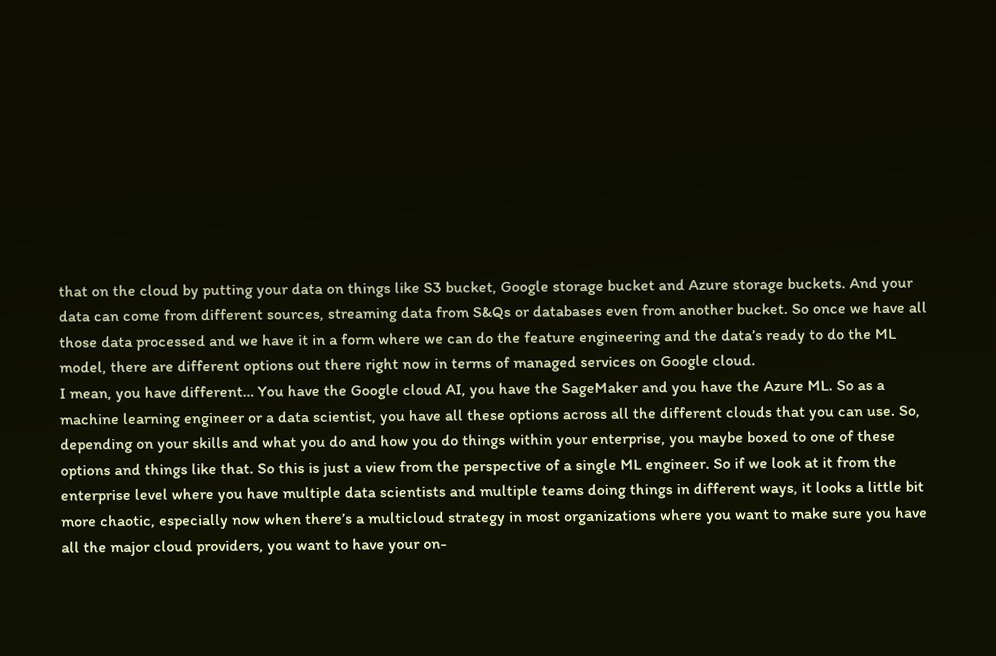that on the cloud by putting your data on things like S3 bucket, Google storage bucket and Azure storage buckets. And your data can come from different sources, streaming data from S&Qs or databases even from another bucket. So once we have all those data processed and we have it in a form where we can do the feature engineering and the data’s ready to do the ML model, there are different options out there right now in terms of managed services on Google cloud.
I mean, you have different… You have the Google cloud AI, you have the SageMaker and you have the Azure ML. So as a machine learning engineer or a data scientist, you have all these options across all the different clouds that you can use. So, depending on your skills and what you do and how you do things within your enterprise, you maybe boxed to one of these options and things like that. So this is just a view from the perspective of a single ML engineer. So if we look at it from the enterprise level where you have multiple data scientists and multiple teams doing things in different ways, it looks a little bit more chaotic, especially now when there’s a multicloud strategy in most organizations where you want to make sure you have all the major cloud providers, you want to have your on-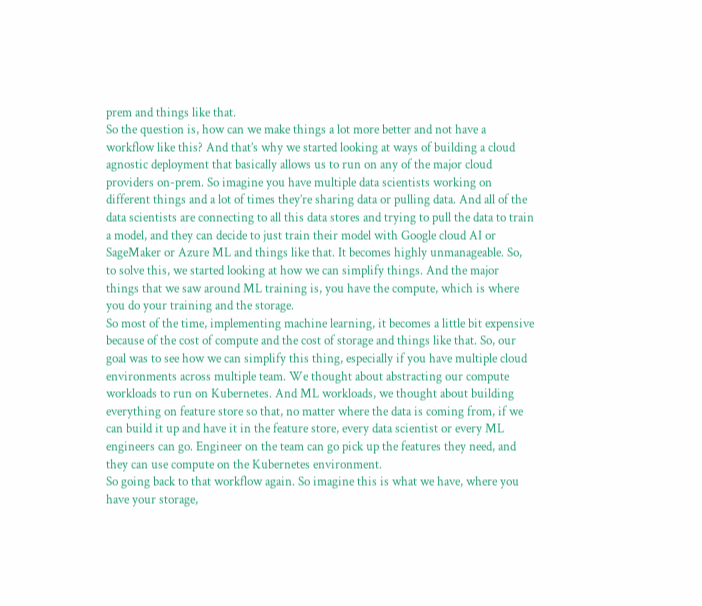prem and things like that.
So the question is, how can we make things a lot more better and not have a workflow like this? And that’s why we started looking at ways of building a cloud agnostic deployment that basically allows us to run on any of the major cloud providers on-prem. So imagine you have multiple data scientists working on different things and a lot of times they’re sharing data or pulling data. And all of the data scientists are connecting to all this data stores and trying to pull the data to train a model, and they can decide to just train their model with Google cloud AI or SageMaker or Azure ML and things like that. It becomes highly unmanageable. So, to solve this, we started looking at how we can simplify things. And the major things that we saw around ML training is, you have the compute, which is where you do your training and the storage.
So most of the time, implementing machine learning, it becomes a little bit expensive because of the cost of compute and the cost of storage and things like that. So, our goal was to see how we can simplify this thing, especially if you have multiple cloud environments across multiple team. We thought about abstracting our compute workloads to run on Kubernetes. And ML workloads, we thought about building everything on feature store so that, no matter where the data is coming from, if we can build it up and have it in the feature store, every data scientist or every ML engineers can go. Engineer on the team can go pick up the features they need, and they can use compute on the Kubernetes environment.
So going back to that workflow again. So imagine this is what we have, where you have your storage,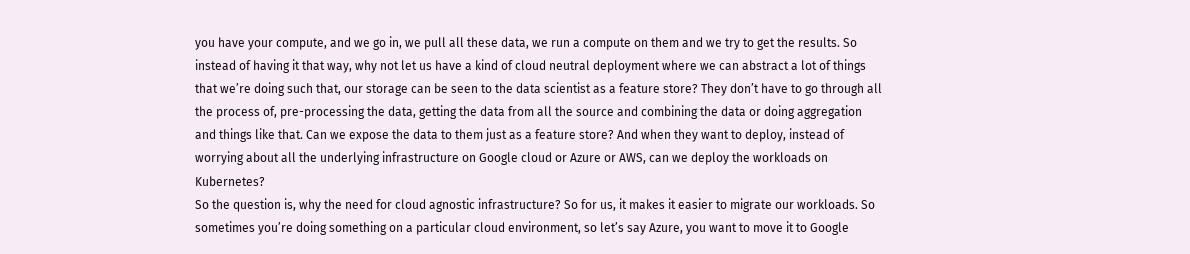you have your compute, and we go in, we pull all these data, we run a compute on them and we try to get the results. So instead of having it that way, why not let us have a kind of cloud neutral deployment where we can abstract a lot of things that we’re doing such that, our storage can be seen to the data scientist as a feature store? They don’t have to go through all the process of, pre-processing the data, getting the data from all the source and combining the data or doing aggregation and things like that. Can we expose the data to them just as a feature store? And when they want to deploy, instead of worrying about all the underlying infrastructure on Google cloud or Azure or AWS, can we deploy the workloads on Kubernetes?
So the question is, why the need for cloud agnostic infrastructure? So for us, it makes it easier to migrate our workloads. So sometimes you’re doing something on a particular cloud environment, so let’s say Azure, you want to move it to Google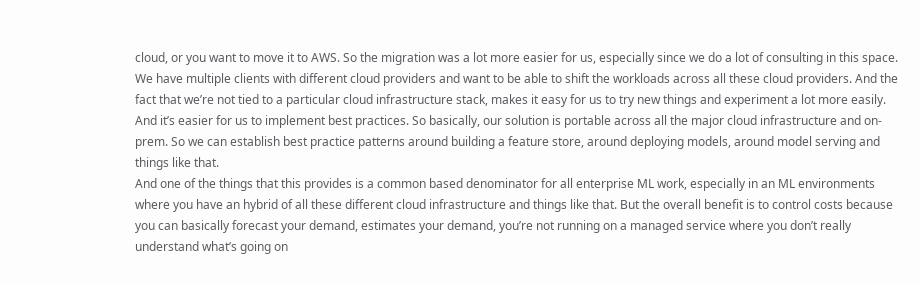cloud, or you want to move it to AWS. So the migration was a lot more easier for us, especially since we do a lot of consulting in this space. We have multiple clients with different cloud providers and want to be able to shift the workloads across all these cloud providers. And the fact that we’re not tied to a particular cloud infrastructure stack, makes it easy for us to try new things and experiment a lot more easily. And it’s easier for us to implement best practices. So basically, our solution is portable across all the major cloud infrastructure and on-prem. So we can establish best practice patterns around building a feature store, around deploying models, around model serving and things like that.
And one of the things that this provides is a common based denominator for all enterprise ML work, especially in an ML environments where you have an hybrid of all these different cloud infrastructure and things like that. But the overall benefit is to control costs because you can basically forecast your demand, estimates your demand, you’re not running on a managed service where you don’t really understand what’s going on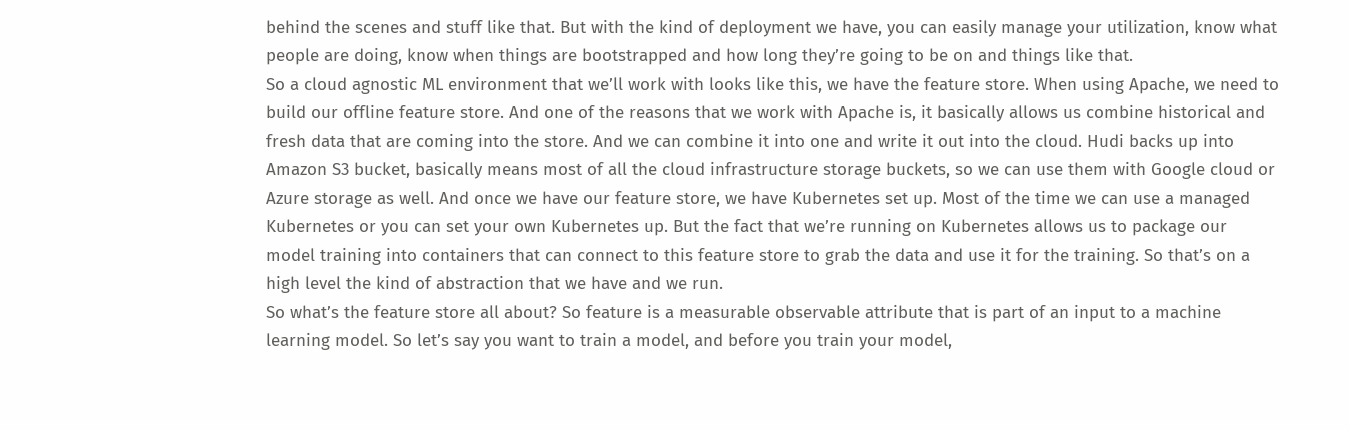behind the scenes and stuff like that. But with the kind of deployment we have, you can easily manage your utilization, know what people are doing, know when things are bootstrapped and how long they’re going to be on and things like that.
So a cloud agnostic ML environment that we’ll work with looks like this, we have the feature store. When using Apache, we need to build our offline feature store. And one of the reasons that we work with Apache is, it basically allows us combine historical and fresh data that are coming into the store. And we can combine it into one and write it out into the cloud. Hudi backs up into Amazon S3 bucket, basically means most of all the cloud infrastructure storage buckets, so we can use them with Google cloud or Azure storage as well. And once we have our feature store, we have Kubernetes set up. Most of the time we can use a managed Kubernetes or you can set your own Kubernetes up. But the fact that we’re running on Kubernetes allows us to package our model training into containers that can connect to this feature store to grab the data and use it for the training. So that’s on a high level the kind of abstraction that we have and we run.
So what’s the feature store all about? So feature is a measurable observable attribute that is part of an input to a machine learning model. So let’s say you want to train a model, and before you train your model,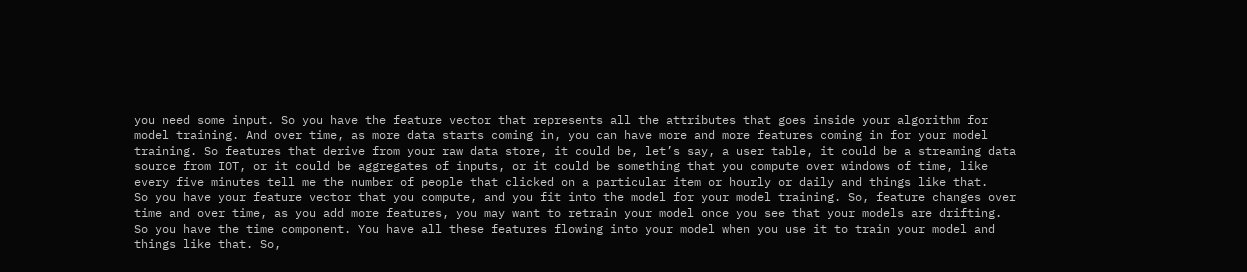you need some input. So you have the feature vector that represents all the attributes that goes inside your algorithm for model training. And over time, as more data starts coming in, you can have more and more features coming in for your model training. So features that derive from your raw data store, it could be, let’s say, a user table, it could be a streaming data source from IOT, or it could be aggregates of inputs, or it could be something that you compute over windows of time, like every five minutes tell me the number of people that clicked on a particular item or hourly or daily and things like that.
So you have your feature vector that you compute, and you fit into the model for your model training. So, feature changes over time and over time, as you add more features, you may want to retrain your model once you see that your models are drifting. So you have the time component. You have all these features flowing into your model when you use it to train your model and things like that. So,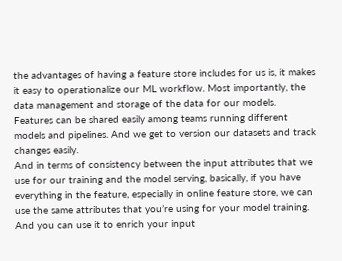the advantages of having a feature store includes for us is, it makes it easy to operationalize our ML workflow. Most importantly, the data management and storage of the data for our models. Features can be shared easily among teams running different models and pipelines. And we get to version our datasets and track changes easily.
And in terms of consistency between the input attributes that we use for our training and the model serving, basically, if you have everything in the feature, especially in online feature store, we can use the same attributes that you’re using for your model training. And you can use it to enrich your input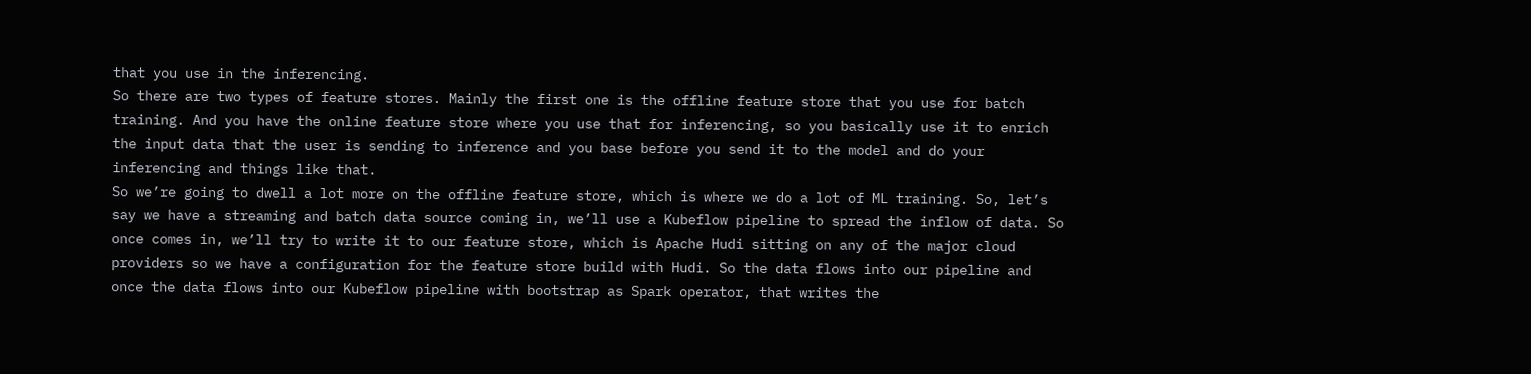that you use in the inferencing.
So there are two types of feature stores. Mainly the first one is the offline feature store that you use for batch training. And you have the online feature store where you use that for inferencing, so you basically use it to enrich the input data that the user is sending to inference and you base before you send it to the model and do your inferencing and things like that.
So we’re going to dwell a lot more on the offline feature store, which is where we do a lot of ML training. So, let’s say we have a streaming and batch data source coming in, we’ll use a Kubeflow pipeline to spread the inflow of data. So once comes in, we’ll try to write it to our feature store, which is Apache Hudi sitting on any of the major cloud providers so we have a configuration for the feature store build with Hudi. So the data flows into our pipeline and once the data flows into our Kubeflow pipeline with bootstrap as Spark operator, that writes the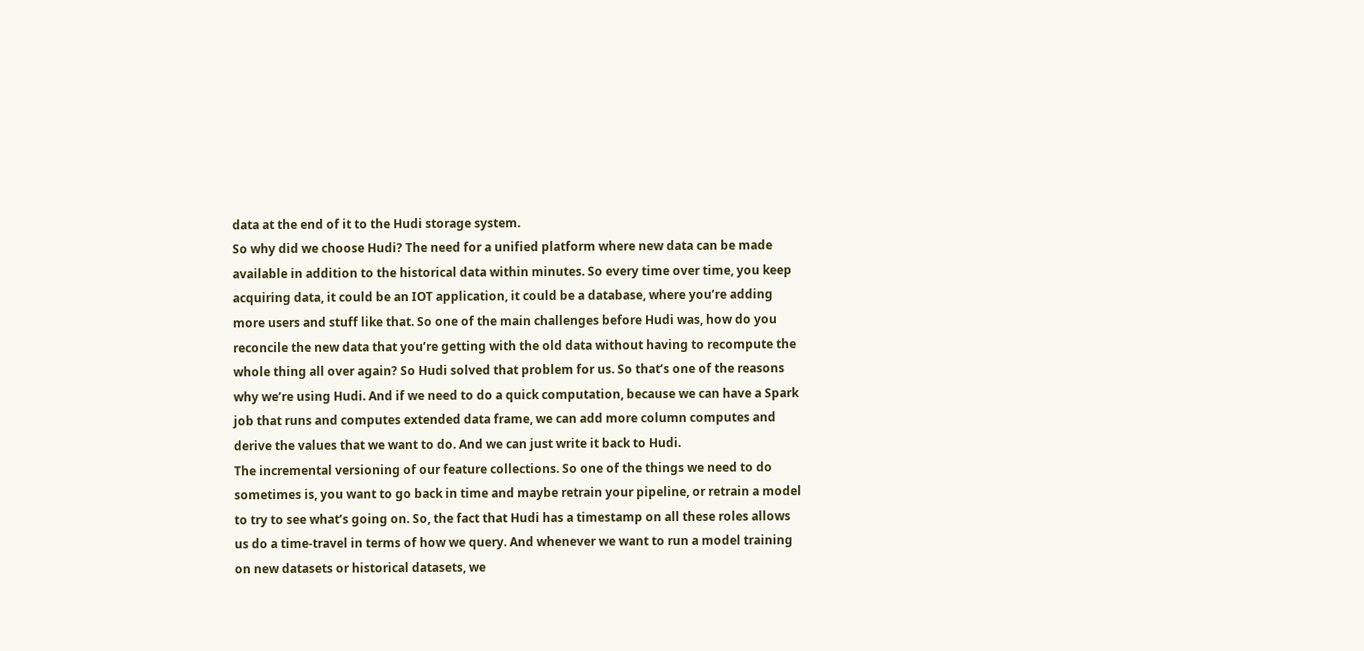data at the end of it to the Hudi storage system.
So why did we choose Hudi? The need for a unified platform where new data can be made available in addition to the historical data within minutes. So every time over time, you keep acquiring data, it could be an IOT application, it could be a database, where you’re adding more users and stuff like that. So one of the main challenges before Hudi was, how do you reconcile the new data that you’re getting with the old data without having to recompute the whole thing all over again? So Hudi solved that problem for us. So that’s one of the reasons why we’re using Hudi. And if we need to do a quick computation, because we can have a Spark job that runs and computes extended data frame, we can add more column computes and derive the values that we want to do. And we can just write it back to Hudi.
The incremental versioning of our feature collections. So one of the things we need to do sometimes is, you want to go back in time and maybe retrain your pipeline, or retrain a model to try to see what’s going on. So, the fact that Hudi has a timestamp on all these roles allows us do a time-travel in terms of how we query. And whenever we want to run a model training on new datasets or historical datasets, we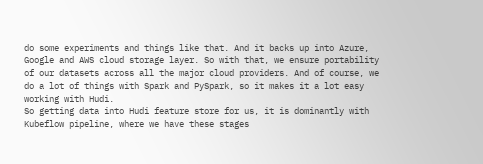do some experiments and things like that. And it backs up into Azure, Google and AWS cloud storage layer. So with that, we ensure portability of our datasets across all the major cloud providers. And of course, we do a lot of things with Spark and PySpark, so it makes it a lot easy working with Hudi.
So getting data into Hudi feature store for us, it is dominantly with Kubeflow pipeline, where we have these stages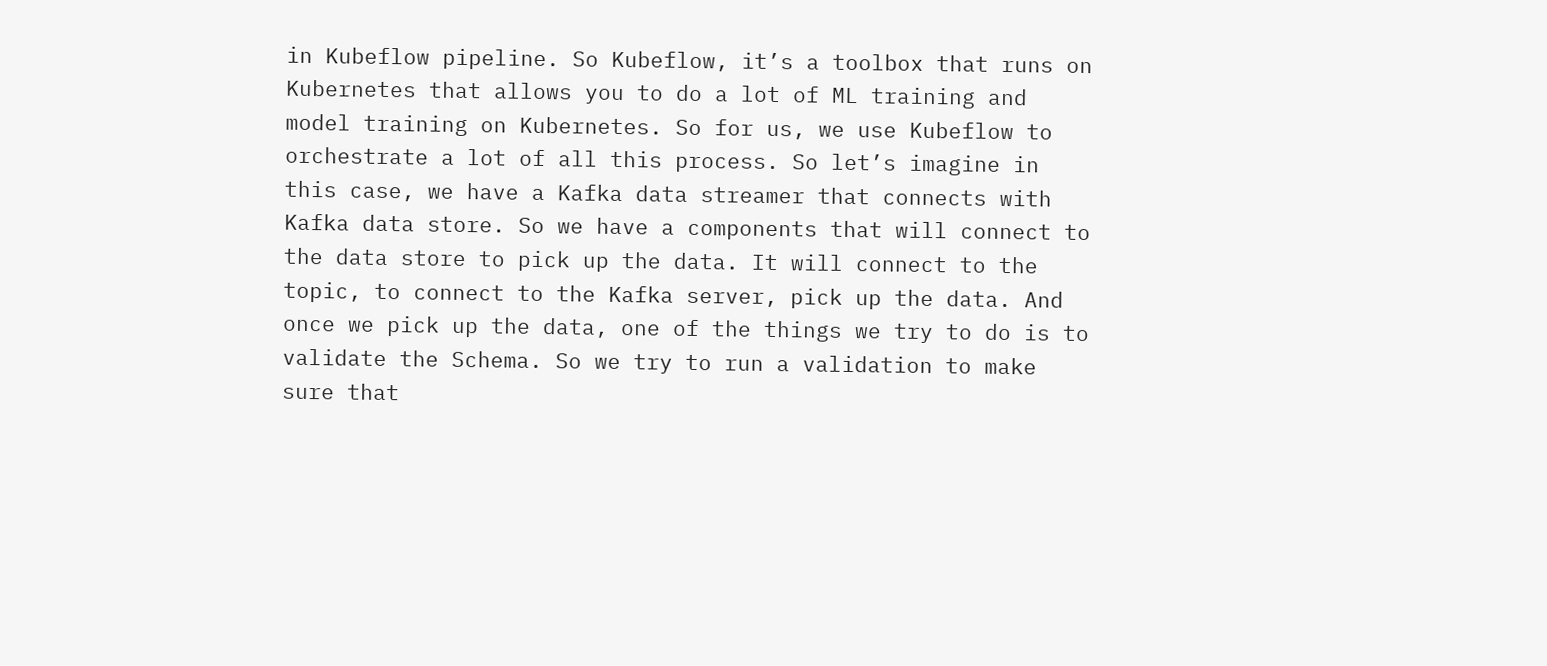in Kubeflow pipeline. So Kubeflow, it’s a toolbox that runs on Kubernetes that allows you to do a lot of ML training and model training on Kubernetes. So for us, we use Kubeflow to orchestrate a lot of all this process. So let’s imagine in this case, we have a Kafka data streamer that connects with Kafka data store. So we have a components that will connect to the data store to pick up the data. It will connect to the topic, to connect to the Kafka server, pick up the data. And once we pick up the data, one of the things we try to do is to validate the Schema. So we try to run a validation to make sure that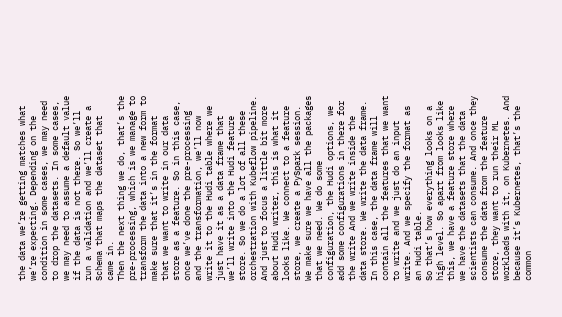the data we’re getting matches what we’re expecting. Depending on the condition in some cases, we may need to drop the datasets. In some cases, we may need to assume a default value if the data is not there. So we’ll run a validation and we’ll create a Schema that maps the dataset that came in.
Then the next thing we do, that’s the pre-processing, which is we manage to transform the data into a new form to make sure that it’s in the format that we want to write in our data store as a feature. So in this case, once we’ve done the pre-processing and the transformation, we’ll now write it to the Hudi table where we just have it as a data frame that we’ll write into the Hudi feature store. So we do a lot of all these orchestration with Kubeflow pipeline.
And just to focus a little bit more about Hudi writer, this is what it looks like. We connect to a feature store, we create a PySpark session. We make sure we have all the packages that we need. We do some configuration, the Hudi options, we add some configurations in there for the write And we write inside the data store. We write the data frame. In this case, the data frame will contain all the features that we want to write and we just do an input write. And we specify the format as an Hudi table.
So that’s how everything looks on a high level. So apart from looks like this, we have a feature store where we have the datasets that the data scientists can consume. And once they consume the data from the feature store, they want to run their ML workloads with it, on Kubernetes. And because it’s Kubernetes, that’s the common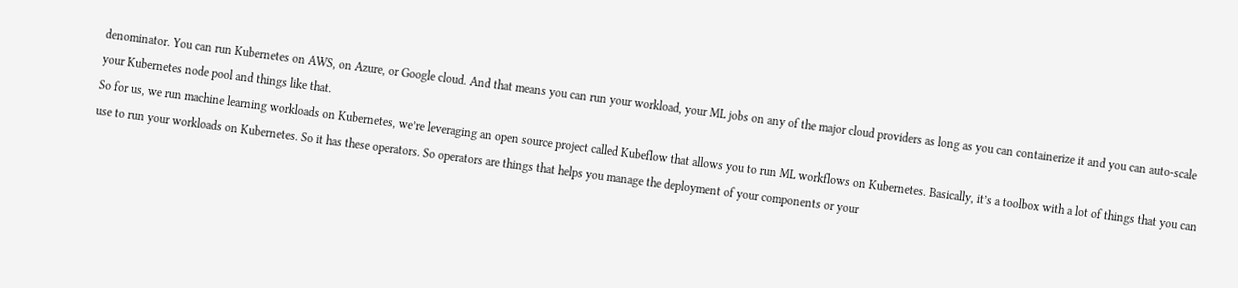denominator. You can run Kubernetes on AWS, on Azure, or Google cloud. And that means you can run your workload, your ML jobs on any of the major cloud providers as long as you can containerize it and you can auto-scale your Kubernetes node pool and things like that.
So for us, we run machine learning workloads on Kubernetes, we’re leveraging an open source project called Kubeflow that allows you to run ML workflows on Kubernetes. Basically, it’s a toolbox with a lot of things that you can use to run your workloads on Kubernetes. So it has these operators. So operators are things that helps you manage the deployment of your components or your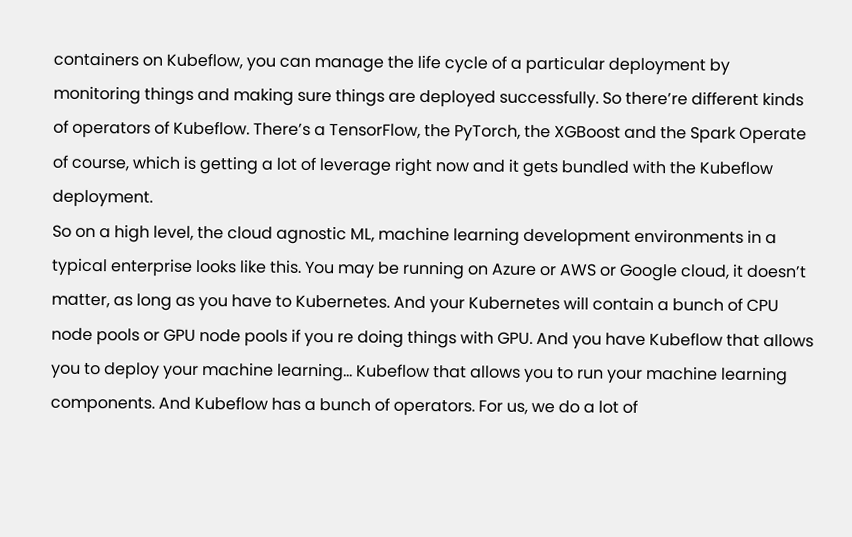containers on Kubeflow, you can manage the life cycle of a particular deployment by monitoring things and making sure things are deployed successfully. So there’re different kinds of operators of Kubeflow. There’s a TensorFlow, the PyTorch, the XGBoost and the Spark Operate of course, which is getting a lot of leverage right now and it gets bundled with the Kubeflow deployment.
So on a high level, the cloud agnostic ML, machine learning development environments in a typical enterprise looks like this. You may be running on Azure or AWS or Google cloud, it doesn’t matter, as long as you have to Kubernetes. And your Kubernetes will contain a bunch of CPU node pools or GPU node pools if you re doing things with GPU. And you have Kubeflow that allows you to deploy your machine learning… Kubeflow that allows you to run your machine learning components. And Kubeflow has a bunch of operators. For us, we do a lot of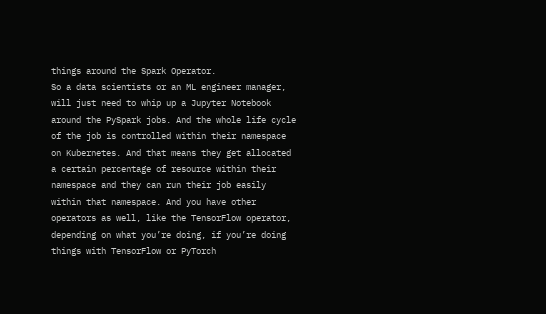things around the Spark Operator.
So a data scientists or an ML engineer manager, will just need to whip up a Jupyter Notebook around the PySpark jobs. And the whole life cycle of the job is controlled within their namespace on Kubernetes. And that means they get allocated a certain percentage of resource within their namespace and they can run their job easily within that namespace. And you have other operators as well, like the TensorFlow operator, depending on what you’re doing, if you’re doing things with TensorFlow or PyTorch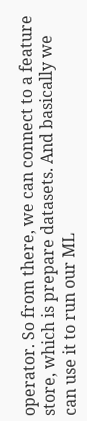operator. So from there, we can connect to a feature store, which is prepare datasets. And basically we can use it to run our ML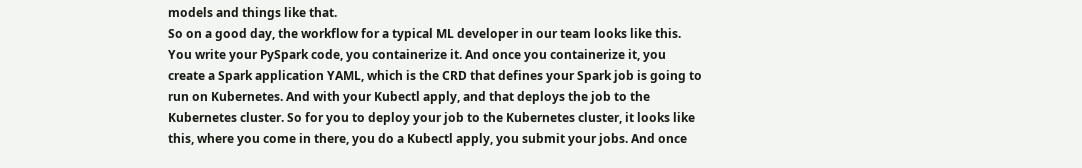models and things like that.
So on a good day, the workflow for a typical ML developer in our team looks like this. You write your PySpark code, you containerize it. And once you containerize it, you create a Spark application YAML, which is the CRD that defines your Spark job is going to run on Kubernetes. And with your Kubectl apply, and that deploys the job to the Kubernetes cluster. So for you to deploy your job to the Kubernetes cluster, it looks like this, where you come in there, you do a Kubectl apply, you submit your jobs. And once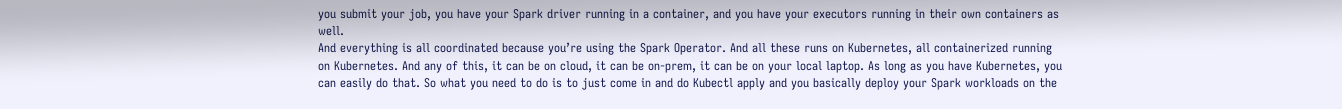you submit your job, you have your Spark driver running in a container, and you have your executors running in their own containers as well.
And everything is all coordinated because you’re using the Spark Operator. And all these runs on Kubernetes, all containerized running on Kubernetes. And any of this, it can be on cloud, it can be on-prem, it can be on your local laptop. As long as you have Kubernetes, you can easily do that. So what you need to do is to just come in and do Kubectl apply and you basically deploy your Spark workloads on the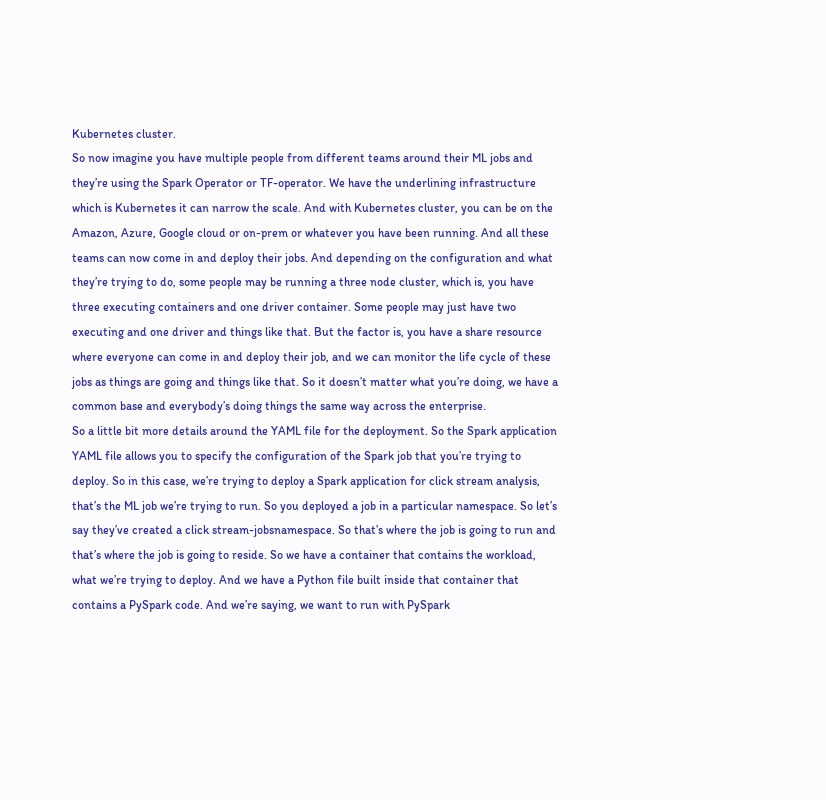Kubernetes cluster.
So now imagine you have multiple people from different teams around their ML jobs and they’re using the Spark Operator or TF-operator. We have the underlining infrastructure which is Kubernetes it can narrow the scale. And with Kubernetes cluster, you can be on the Amazon, Azure, Google cloud or on-prem or whatever you have been running. And all these teams can now come in and deploy their jobs. And depending on the configuration and what they’re trying to do, some people may be running a three node cluster, which is, you have three executing containers and one driver container. Some people may just have two executing and one driver and things like that. But the factor is, you have a share resource where everyone can come in and deploy their job, and we can monitor the life cycle of these jobs as things are going and things like that. So it doesn’t matter what you’re doing, we have a common base and everybody’s doing things the same way across the enterprise.
So a little bit more details around the YAML file for the deployment. So the Spark application YAML file allows you to specify the configuration of the Spark job that you’re trying to deploy. So in this case, we’re trying to deploy a Spark application for click stream analysis, that’s the ML job we’re trying to run. So you deployed a job in a particular namespace. So let’s say they’ve created a click stream-jobsnamespace. So that’s where the job is going to run and that’s where the job is going to reside. So we have a container that contains the workload, what we’re trying to deploy. And we have a Python file built inside that container that contains a PySpark code. And we’re saying, we want to run with PySpark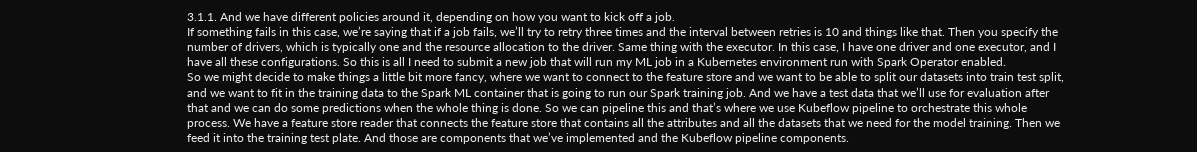3.1.1. And we have different policies around it, depending on how you want to kick off a job.
If something fails in this case, we’re saying that if a job fails, we’ll try to retry three times and the interval between retries is 10 and things like that. Then you specify the number of drivers, which is typically one and the resource allocation to the driver. Same thing with the executor. In this case, I have one driver and one executor, and I have all these configurations. So this is all I need to submit a new job that will run my ML job in a Kubernetes environment run with Spark Operator enabled.
So we might decide to make things a little bit more fancy, where we want to connect to the feature store and we want to be able to split our datasets into train test split, and we want to fit in the training data to the Spark ML container that is going to run our Spark training job. And we have a test data that we’ll use for evaluation after that and we can do some predictions when the whole thing is done. So we can pipeline this and that’s where we use Kubeflow pipeline to orchestrate this whole process. We have a feature store reader that connects the feature store that contains all the attributes and all the datasets that we need for the model training. Then we feed it into the training test plate. And those are components that we’ve implemented and the Kubeflow pipeline components.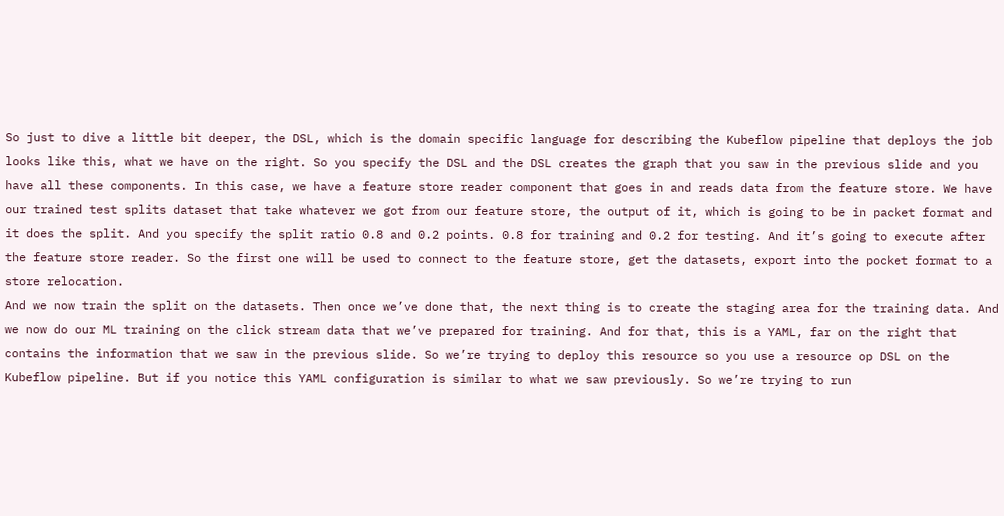So just to dive a little bit deeper, the DSL, which is the domain specific language for describing the Kubeflow pipeline that deploys the job looks like this, what we have on the right. So you specify the DSL and the DSL creates the graph that you saw in the previous slide and you have all these components. In this case, we have a feature store reader component that goes in and reads data from the feature store. We have our trained test splits dataset that take whatever we got from our feature store, the output of it, which is going to be in packet format and it does the split. And you specify the split ratio 0.8 and 0.2 points. 0.8 for training and 0.2 for testing. And it’s going to execute after the feature store reader. So the first one will be used to connect to the feature store, get the datasets, export into the pocket format to a store relocation.
And we now train the split on the datasets. Then once we’ve done that, the next thing is to create the staging area for the training data. And we now do our ML training on the click stream data that we’ve prepared for training. And for that, this is a YAML, far on the right that contains the information that we saw in the previous slide. So we’re trying to deploy this resource so you use a resource op DSL on the Kubeflow pipeline. But if you notice this YAML configuration is similar to what we saw previously. So we’re trying to run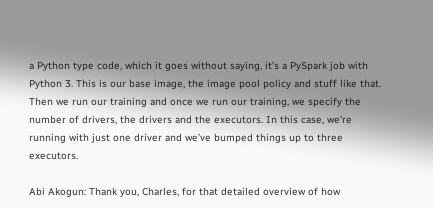a Python type code, which it goes without saying, it’s a PySpark job with Python 3. This is our base image, the image pool policy and stuff like that. Then we run our training and once we run our training, we specify the number of drivers, the drivers and the executors. In this case, we’re running with just one driver and we’ve bumped things up to three executors.

Abi Akogun: Thank you, Charles, for that detailed overview of how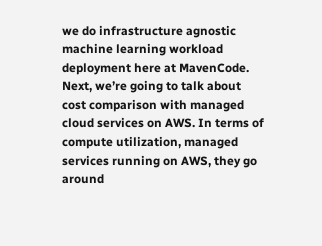we do infrastructure agnostic machine learning workload deployment here at MavenCode. Next, we’re going to talk about cost comparison with managed cloud services on AWS. In terms of compute utilization, managed services running on AWS, they go around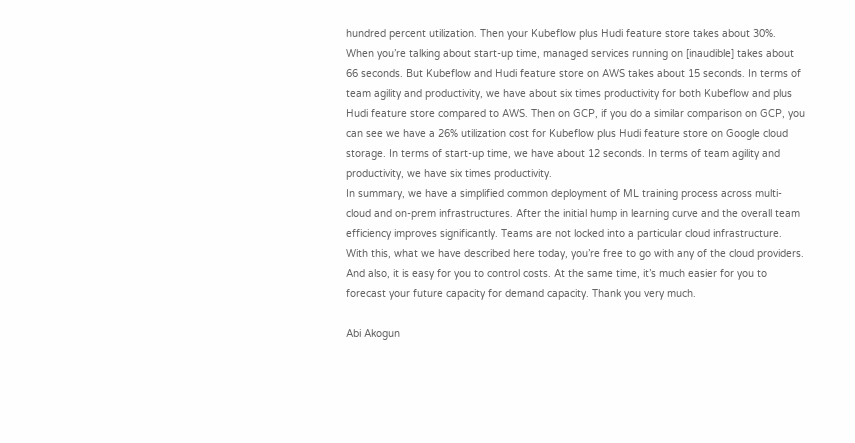hundred percent utilization. Then your Kubeflow plus Hudi feature store takes about 30%. When you’re talking about start-up time, managed services running on [inaudible] takes about 66 seconds. But Kubeflow and Hudi feature store on AWS takes about 15 seconds. In terms of team agility and productivity, we have about six times productivity for both Kubeflow and plus Hudi feature store compared to AWS. Then on GCP, if you do a similar comparison on GCP, you can see we have a 26% utilization cost for Kubeflow plus Hudi feature store on Google cloud storage. In terms of start-up time, we have about 12 seconds. In terms of team agility and productivity, we have six times productivity.
In summary, we have a simplified common deployment of ML training process across multi-cloud and on-prem infrastructures. After the initial hump in learning curve and the overall team efficiency improves significantly. Teams are not locked into a particular cloud infrastructure. With this, what we have described here today, you’re free to go with any of the cloud providers. And also, it is easy for you to control costs. At the same time, it’s much easier for you to forecast your future capacity for demand capacity. Thank you very much.

Abi Akogun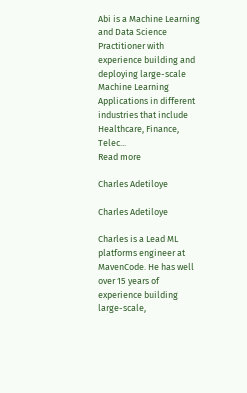Abi is a Machine Learning and Data Science Practitioner with experience building and deploying large-scale Machine Learning Applications in different industries that include Healthcare, Finance, Telec...
Read more

Charles Adetiloye

Charles Adetiloye

Charles is a Lead ML platforms engineer at MavenCode. He has well over 15 years of experience building large-scale,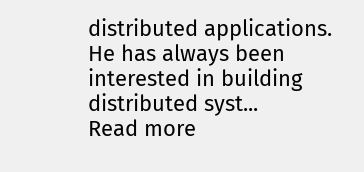distributed applications. He has always been interested in building distributed syst...
Read more